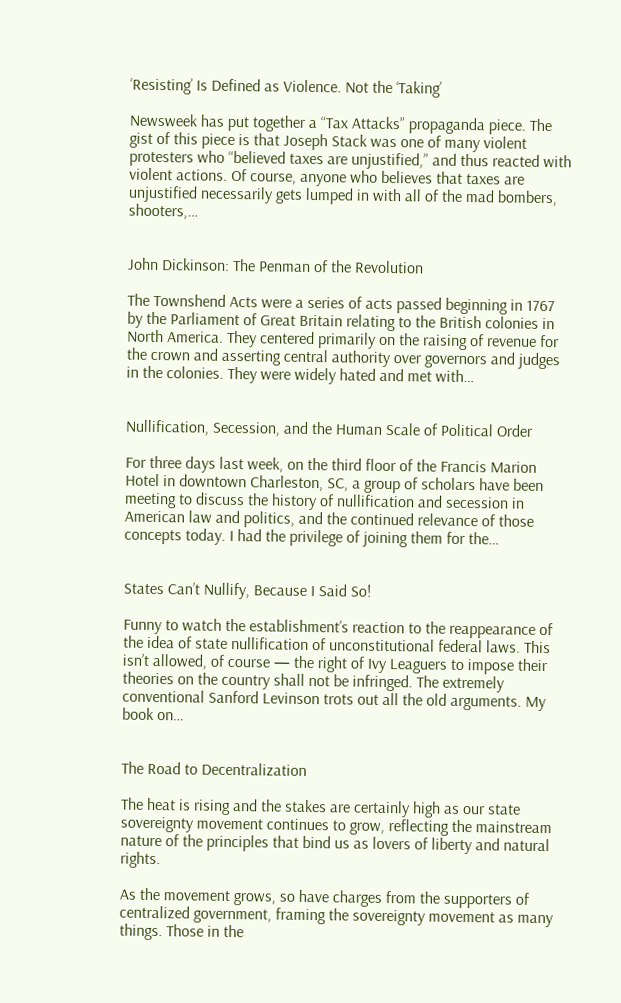‘Resisting’ Is Defined as Violence. Not the ‘Taking’

Newsweek has put together a “Tax Attacks” propaganda piece. The gist of this piece is that Joseph Stack was one of many violent protesters who “believed taxes are unjustified,” and thus reacted with violent actions. Of course, anyone who believes that taxes are unjustified necessarily gets lumped in with all of the mad bombers, shooters,…


John Dickinson: The Penman of the Revolution

The Townshend Acts were a series of acts passed beginning in 1767 by the Parliament of Great Britain relating to the British colonies in North America. They centered primarily on the raising of revenue for the crown and asserting central authority over governors and judges in the colonies. They were widely hated and met with…


Nullification, Secession, and the Human Scale of Political Order

For three days last week, on the third floor of the Francis Marion Hotel in downtown Charleston, SC, a group of scholars have been meeting to discuss the history of nullification and secession in American law and politics, and the continued relevance of those concepts today. I had the privilege of joining them for the…


States Can’t Nullify, Because I Said So!

Funny to watch the establishment’s reaction to the reappearance of the idea of state nullification of unconstitutional federal laws. This isn’t allowed, of course — the right of Ivy Leaguers to impose their theories on the country shall not be infringed. The extremely conventional Sanford Levinson trots out all the old arguments. My book on…


The Road to Decentralization

The heat is rising and the stakes are certainly high as our state sovereignty movement continues to grow, reflecting the mainstream nature of the principles that bind us as lovers of liberty and natural rights.

As the movement grows, so have charges from the supporters of centralized government, framing the sovereignty movement as many things. Those in the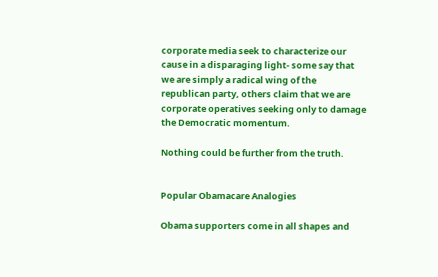corporate media seek to characterize our cause in a disparaging light- some say that we are simply a radical wing of the republican party, others claim that we are corporate operatives seeking only to damage the Democratic momentum.

Nothing could be further from the truth.


Popular Obamacare Analogies

Obama supporters come in all shapes and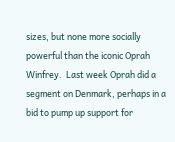sizes, but none more socially powerful than the iconic Oprah Winfrey.  Last week Oprah did a segment on Denmark, perhaps in a bid to pump up support for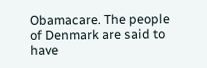Obamacare. The people of Denmark are said to have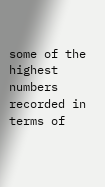some of the highest numbers recorded in terms of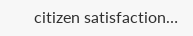citizen satisfaction…